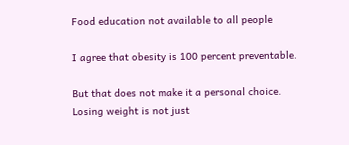Food education not available to all people

I agree that obesity is 100 percent preventable.

But that does not make it a personal choice. Losing weight is not just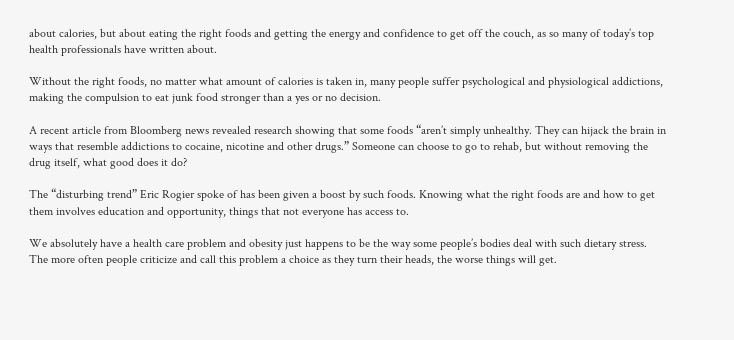about calories, but about eating the right foods and getting the energy and confidence to get off the couch, as so many of today’s top health professionals have written about.

Without the right foods, no matter what amount of calories is taken in, many people suffer psychological and physiological addictions, making the compulsion to eat junk food stronger than a yes or no decision.

A recent article from Bloomberg news revealed research showing that some foods “aren’t simply unhealthy. They can hijack the brain in ways that resemble addictions to cocaine, nicotine and other drugs.” Someone can choose to go to rehab, but without removing the drug itself, what good does it do?

The “disturbing trend” Eric Rogier spoke of has been given a boost by such foods. Knowing what the right foods are and how to get them involves education and opportunity, things that not everyone has access to.

We absolutely have a health care problem and obesity just happens to be the way some people’s bodies deal with such dietary stress. The more often people criticize and call this problem a choice as they turn their heads, the worse things will get.